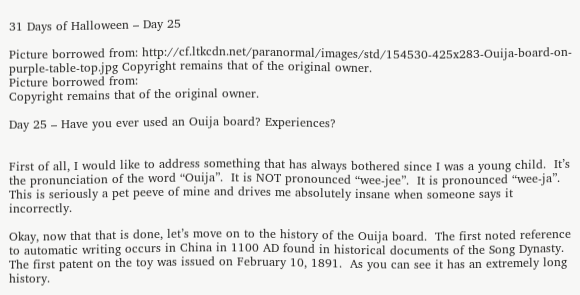31 Days of Halloween – Day 25

Picture borrowed from: http://cf.ltkcdn.net/paranormal/images/std/154530-425x283-Ouija-board-on-purple-table-top.jpg Copyright remains that of the original owner.
Picture borrowed from:
Copyright remains that of the original owner.

Day 25 – Have you ever used an Ouija board? Experiences?


First of all, I would like to address something that has always bothered since I was a young child.  It’s the pronunciation of the word “Ouija”.  It is NOT pronounced “wee-jee”.  It is pronounced “wee-ja”.  This is seriously a pet peeve of mine and drives me absolutely insane when someone says it incorrectly.

Okay, now that that is done, let’s move on to the history of the Ouija board.  The first noted reference to automatic writing occurs in China in 1100 AD found in historical documents of the Song Dynasty.  The first patent on the toy was issued on February 10, 1891.  As you can see it has an extremely long history.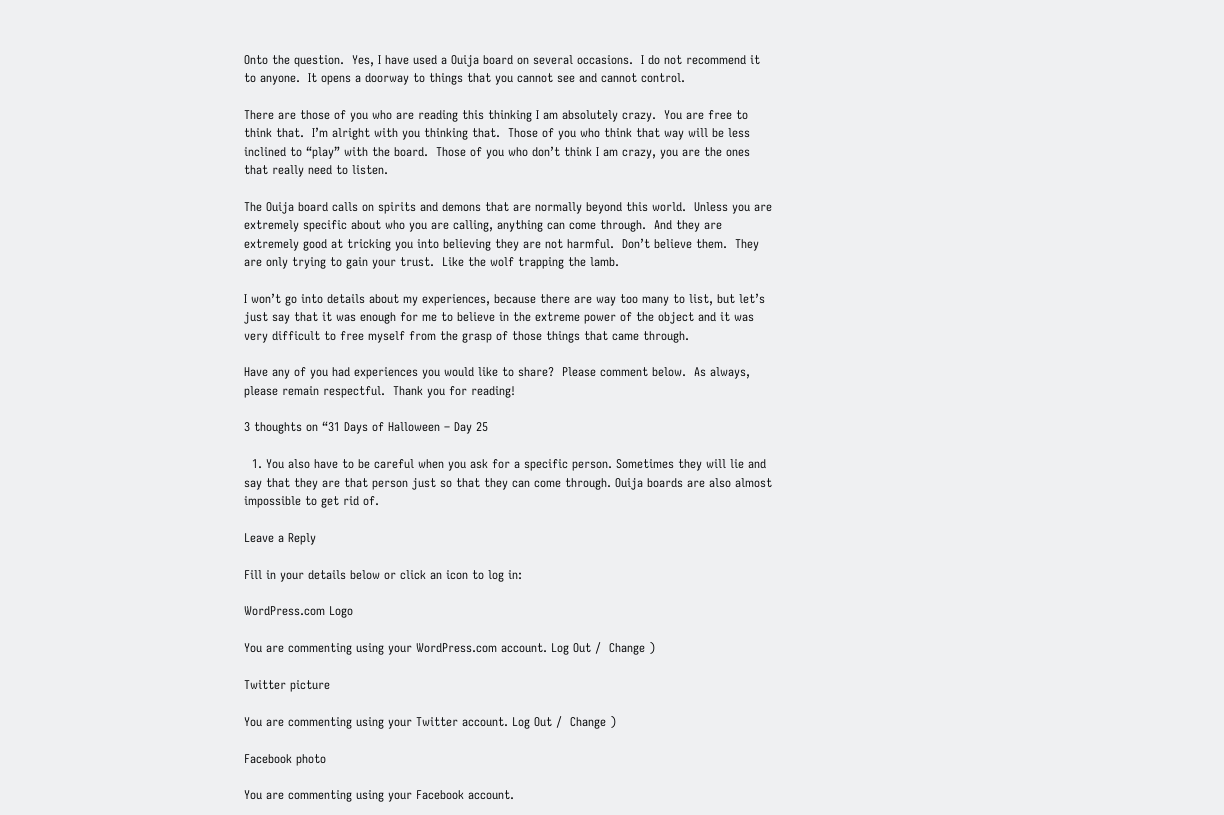Onto the question.  Yes, I have used a Ouija board on several occasions.  I do not recommend it to anyone.  It opens a doorway to things that you cannot see and cannot control.

There are those of you who are reading this thinking I am absolutely crazy.  You are free to think that.  I’m alright with you thinking that.  Those of you who think that way will be less inclined to “play” with the board.  Those of you who don’t think I am crazy, you are the ones that really need to listen.

The Ouija board calls on spirits and demons that are normally beyond this world.  Unless you are extremely specific about who you are calling, anything can come through.  And they are extremely good at tricking you into believing they are not harmful.  Don’t believe them.  They are only trying to gain your trust.  Like the wolf trapping the lamb.

I won’t go into details about my experiences, because there are way too many to list, but let’s just say that it was enough for me to believe in the extreme power of the object and it was very difficult to free myself from the grasp of those things that came through.

Have any of you had experiences you would like to share?  Please comment below.  As always, please remain respectful.  Thank you for reading!

3 thoughts on “31 Days of Halloween – Day 25

  1. You also have to be careful when you ask for a specific person. Sometimes they will lie and say that they are that person just so that they can come through. Ouija boards are also almost impossible to get rid of.

Leave a Reply

Fill in your details below or click an icon to log in:

WordPress.com Logo

You are commenting using your WordPress.com account. Log Out /  Change )

Twitter picture

You are commenting using your Twitter account. Log Out /  Change )

Facebook photo

You are commenting using your Facebook account.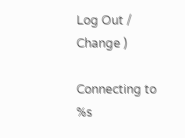Log Out /  Change )

Connecting to %s